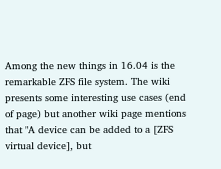Among the new things in 16.04 is the remarkable ZFS file system. The wiki presents some interesting use cases (end of page) but another wiki page mentions that "A device can be added to a [ZFS virtual device], but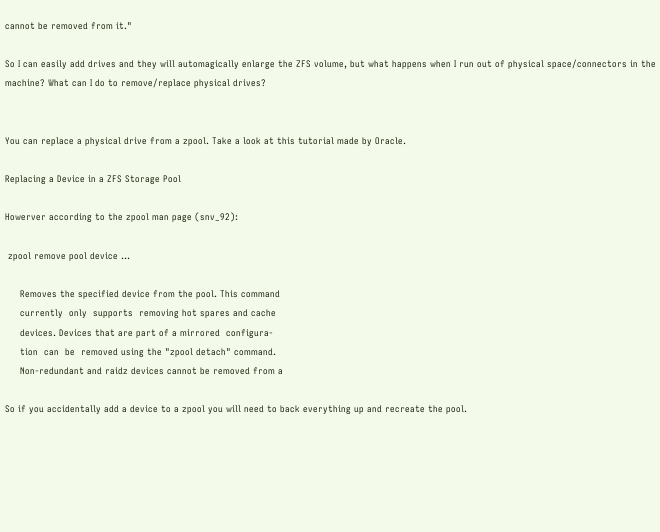cannot be removed from it."

So I can easily add drives and they will automagically enlarge the ZFS volume, but what happens when I run out of physical space/connectors in the machine? What can I do to remove/replace physical drives?


You can replace a physical drive from a zpool. Take a look at this tutorial made by Oracle.

Replacing a Device in a ZFS Storage Pool

Howerver according to the zpool man page (snv_92):

 zpool remove pool device ...

     Removes the specified device from the pool. This command
     currently  only  supports  removing hot spares and cache
     devices. Devices that are part of a mirrored  configura-
     tion  can  be  removed using the "zpool detach" command.
     Non-redundant and raidz devices cannot be removed from a

So if you accidentally add a device to a zpool you will need to back everything up and recreate the pool.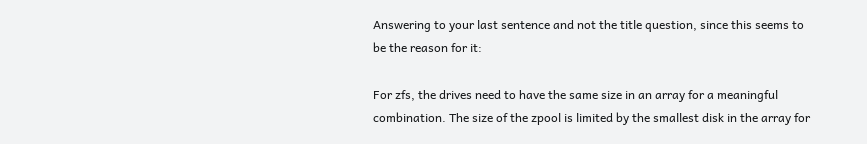Answering to your last sentence and not the title question, since this seems to be the reason for it:

For zfs, the drives need to have the same size in an array for a meaningful combination. The size of the zpool is limited by the smallest disk in the array for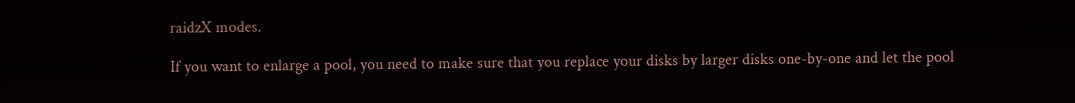raidzX modes.

If you want to enlarge a pool, you need to make sure that you replace your disks by larger disks one-by-one and let the pool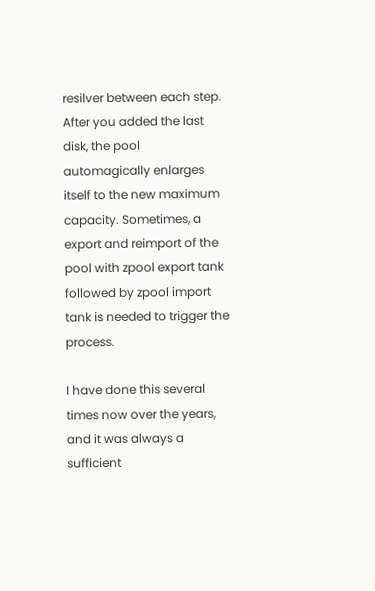resilver between each step. After you added the last disk, the pool automagically enlarges itself to the new maximum capacity. Sometimes, a export and reimport of the pool with zpool export tank followed by zpool import tank is needed to trigger the process.

I have done this several times now over the years, and it was always a sufficient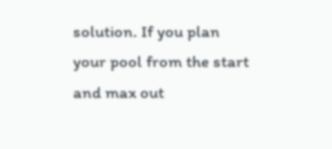solution. If you plan your pool from the start and max out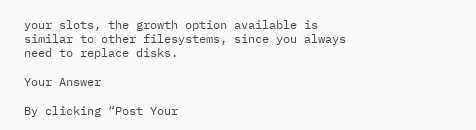your slots, the growth option available is similar to other filesystems, since you always need to replace disks.

Your Answer

By clicking “Post Your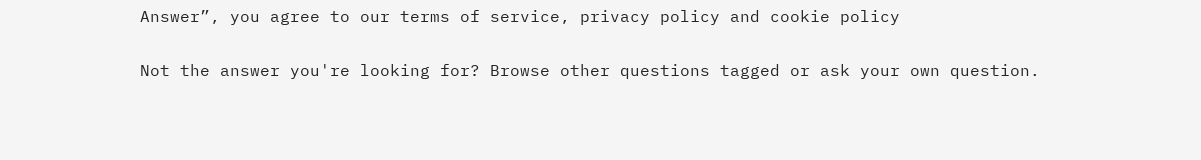Answer”, you agree to our terms of service, privacy policy and cookie policy

Not the answer you're looking for? Browse other questions tagged or ask your own question.